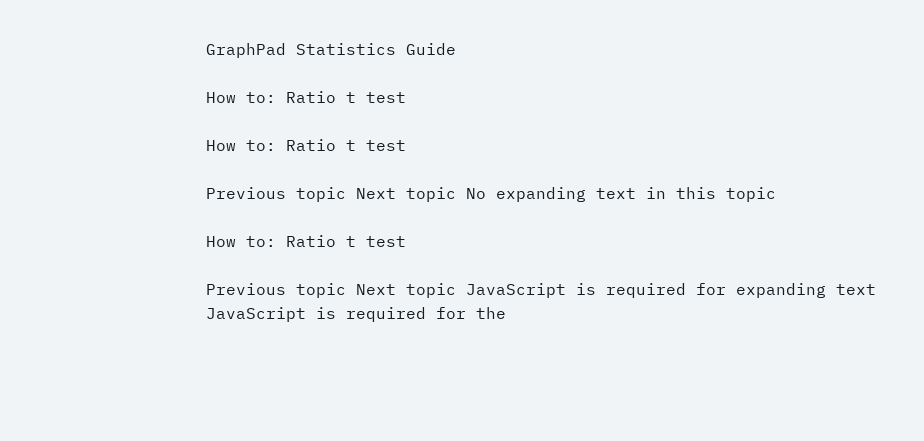GraphPad Statistics Guide

How to: Ratio t test

How to: Ratio t test

Previous topic Next topic No expanding text in this topic

How to: Ratio t test

Previous topic Next topic JavaScript is required for expanding text JavaScript is required for the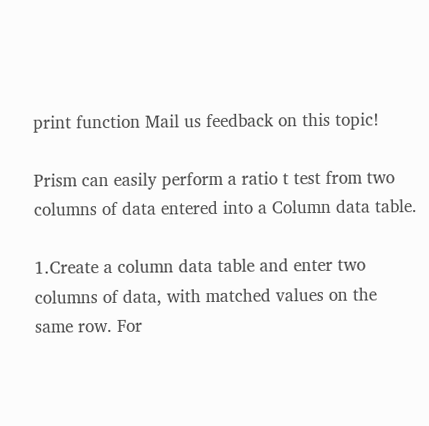print function Mail us feedback on this topic!

Prism can easily perform a ratio t test from two columns of data entered into a Column data table.

1.Create a column data table and enter two columns of data, with matched values on the same row. For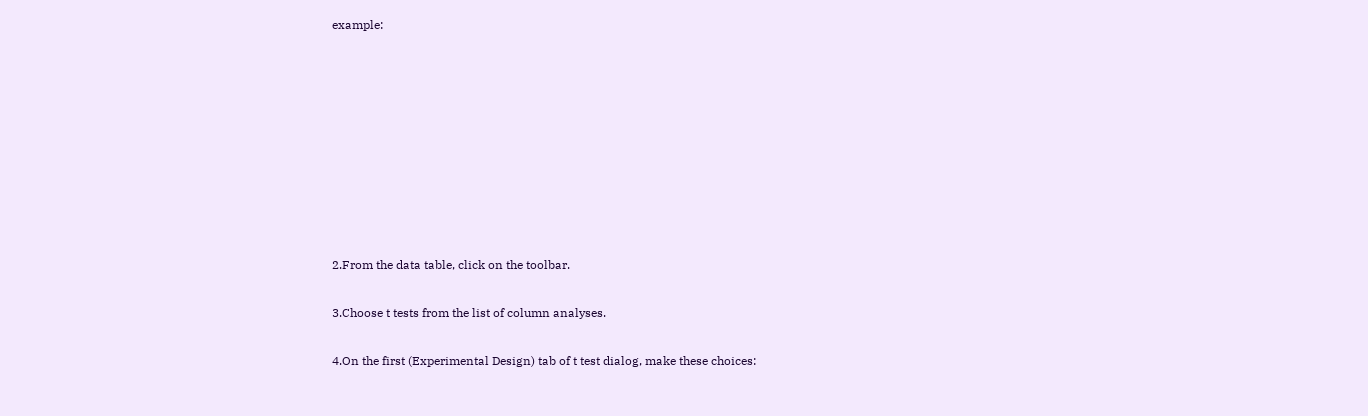example:









2.From the data table, click on the toolbar.

3.Choose t tests from the list of column analyses.

4.On the first (Experimental Design) tab of t test dialog, make these choices: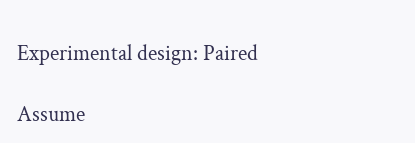Experimental design: Paired

Assume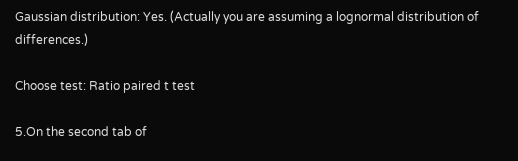Gaussian distribution: Yes. (Actually you are assuming a lognormal distribution of differences.)

Choose test: Ratio paired t test

5.On the second tab of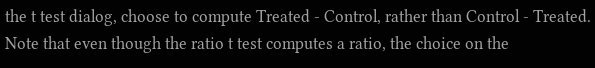the t test dialog, choose to compute Treated - Control, rather than Control - Treated. Note that even though the ratio t test computes a ratio, the choice on the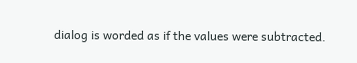dialog is worded as if the values were subtracted.